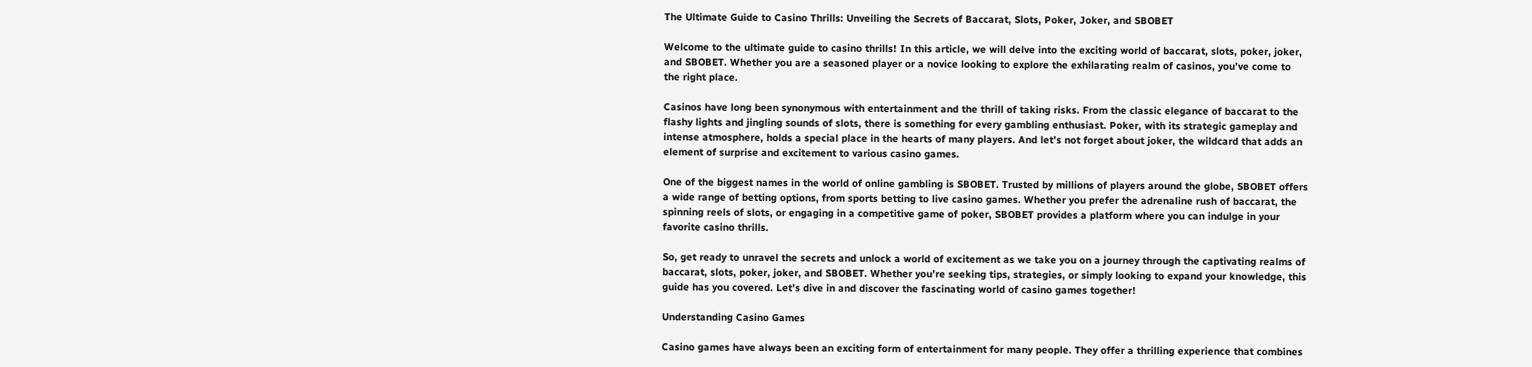The Ultimate Guide to Casino Thrills: Unveiling the Secrets of Baccarat, Slots, Poker, Joker, and SBOBET

Welcome to the ultimate guide to casino thrills! In this article, we will delve into the exciting world of baccarat, slots, poker, joker, and SBOBET. Whether you are a seasoned player or a novice looking to explore the exhilarating realm of casinos, you’ve come to the right place.

Casinos have long been synonymous with entertainment and the thrill of taking risks. From the classic elegance of baccarat to the flashy lights and jingling sounds of slots, there is something for every gambling enthusiast. Poker, with its strategic gameplay and intense atmosphere, holds a special place in the hearts of many players. And let’s not forget about joker, the wildcard that adds an element of surprise and excitement to various casino games.

One of the biggest names in the world of online gambling is SBOBET. Trusted by millions of players around the globe, SBOBET offers a wide range of betting options, from sports betting to live casino games. Whether you prefer the adrenaline rush of baccarat, the spinning reels of slots, or engaging in a competitive game of poker, SBOBET provides a platform where you can indulge in your favorite casino thrills.

So, get ready to unravel the secrets and unlock a world of excitement as we take you on a journey through the captivating realms of baccarat, slots, poker, joker, and SBOBET. Whether you’re seeking tips, strategies, or simply looking to expand your knowledge, this guide has you covered. Let’s dive in and discover the fascinating world of casino games together!

Understanding Casino Games

Casino games have always been an exciting form of entertainment for many people. They offer a thrilling experience that combines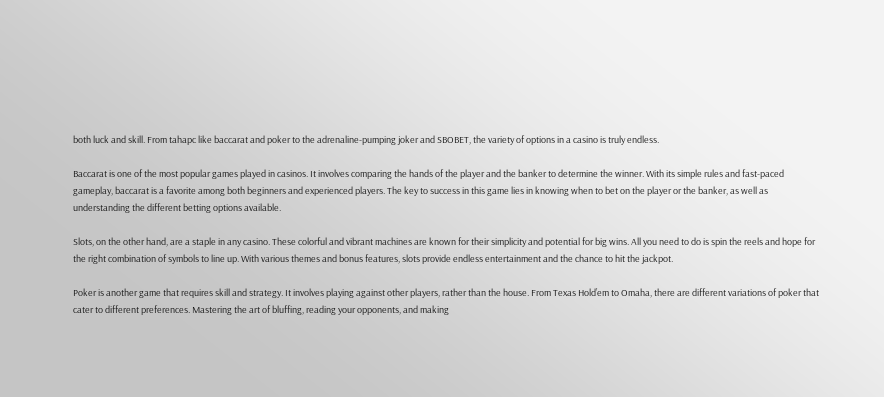both luck and skill. From tahapc like baccarat and poker to the adrenaline-pumping joker and SBOBET, the variety of options in a casino is truly endless.

Baccarat is one of the most popular games played in casinos. It involves comparing the hands of the player and the banker to determine the winner. With its simple rules and fast-paced gameplay, baccarat is a favorite among both beginners and experienced players. The key to success in this game lies in knowing when to bet on the player or the banker, as well as understanding the different betting options available.

Slots, on the other hand, are a staple in any casino. These colorful and vibrant machines are known for their simplicity and potential for big wins. All you need to do is spin the reels and hope for the right combination of symbols to line up. With various themes and bonus features, slots provide endless entertainment and the chance to hit the jackpot.

Poker is another game that requires skill and strategy. It involves playing against other players, rather than the house. From Texas Hold’em to Omaha, there are different variations of poker that cater to different preferences. Mastering the art of bluffing, reading your opponents, and making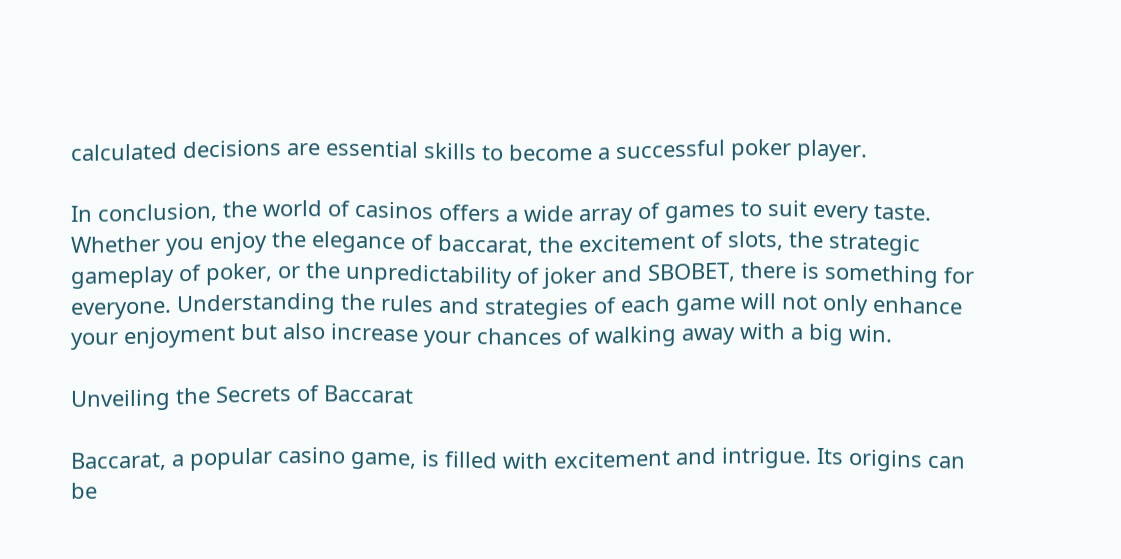calculated decisions are essential skills to become a successful poker player.

In conclusion, the world of casinos offers a wide array of games to suit every taste. Whether you enjoy the elegance of baccarat, the excitement of slots, the strategic gameplay of poker, or the unpredictability of joker and SBOBET, there is something for everyone. Understanding the rules and strategies of each game will not only enhance your enjoyment but also increase your chances of walking away with a big win.

Unveiling the Secrets of Baccarat

Baccarat, a popular casino game, is filled with excitement and intrigue. Its origins can be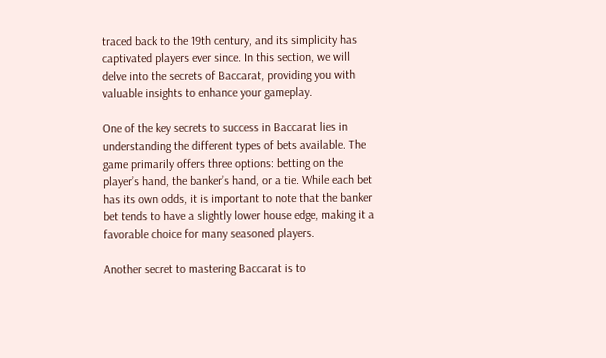traced back to the 19th century, and its simplicity has captivated players ever since. In this section, we will delve into the secrets of Baccarat, providing you with valuable insights to enhance your gameplay.

One of the key secrets to success in Baccarat lies in understanding the different types of bets available. The game primarily offers three options: betting on the player’s hand, the banker’s hand, or a tie. While each bet has its own odds, it is important to note that the banker bet tends to have a slightly lower house edge, making it a favorable choice for many seasoned players.

Another secret to mastering Baccarat is to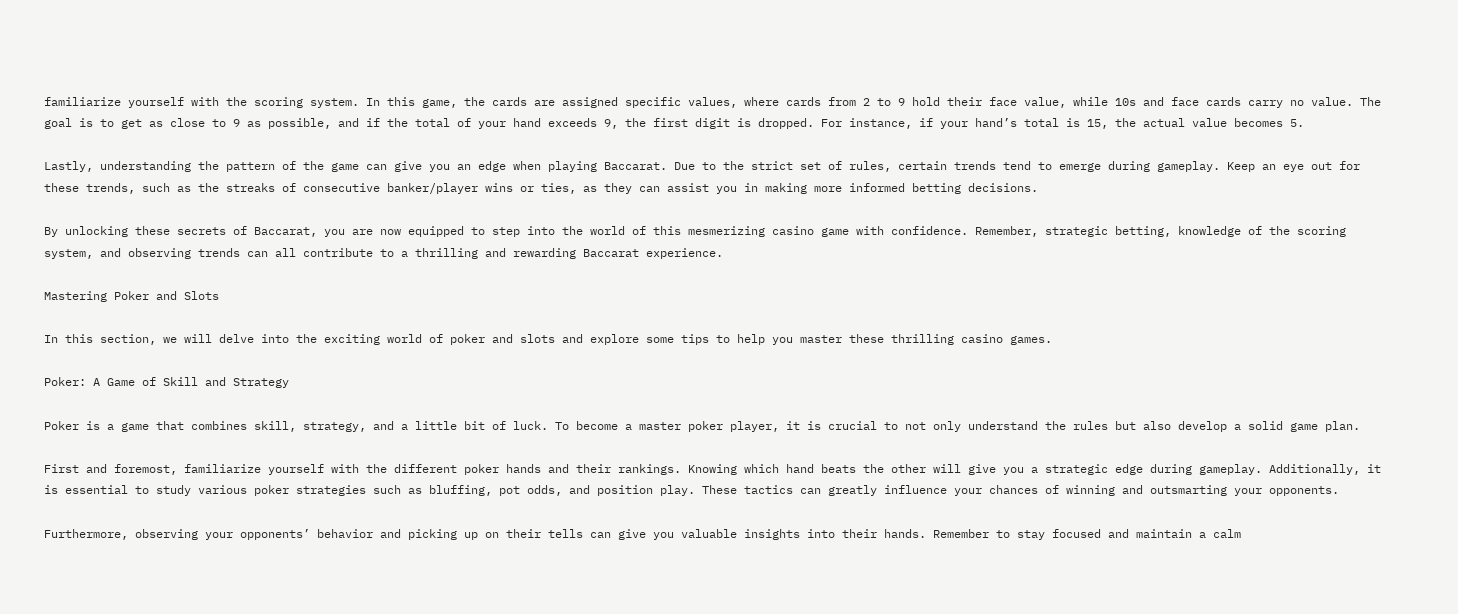familiarize yourself with the scoring system. In this game, the cards are assigned specific values, where cards from 2 to 9 hold their face value, while 10s and face cards carry no value. The goal is to get as close to 9 as possible, and if the total of your hand exceeds 9, the first digit is dropped. For instance, if your hand’s total is 15, the actual value becomes 5.

Lastly, understanding the pattern of the game can give you an edge when playing Baccarat. Due to the strict set of rules, certain trends tend to emerge during gameplay. Keep an eye out for these trends, such as the streaks of consecutive banker/player wins or ties, as they can assist you in making more informed betting decisions.

By unlocking these secrets of Baccarat, you are now equipped to step into the world of this mesmerizing casino game with confidence. Remember, strategic betting, knowledge of the scoring system, and observing trends can all contribute to a thrilling and rewarding Baccarat experience.

Mastering Poker and Slots

In this section, we will delve into the exciting world of poker and slots and explore some tips to help you master these thrilling casino games.

Poker: A Game of Skill and Strategy

Poker is a game that combines skill, strategy, and a little bit of luck. To become a master poker player, it is crucial to not only understand the rules but also develop a solid game plan.

First and foremost, familiarize yourself with the different poker hands and their rankings. Knowing which hand beats the other will give you a strategic edge during gameplay. Additionally, it is essential to study various poker strategies such as bluffing, pot odds, and position play. These tactics can greatly influence your chances of winning and outsmarting your opponents.

Furthermore, observing your opponents’ behavior and picking up on their tells can give you valuable insights into their hands. Remember to stay focused and maintain a calm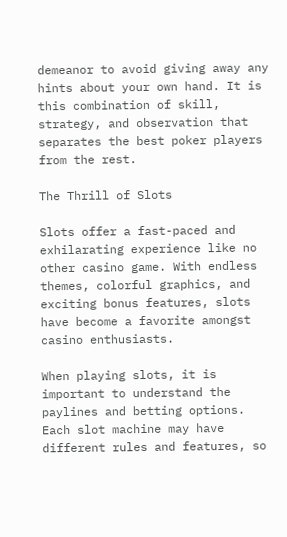demeanor to avoid giving away any hints about your own hand. It is this combination of skill, strategy, and observation that separates the best poker players from the rest.

The Thrill of Slots

Slots offer a fast-paced and exhilarating experience like no other casino game. With endless themes, colorful graphics, and exciting bonus features, slots have become a favorite amongst casino enthusiasts.

When playing slots, it is important to understand the paylines and betting options. Each slot machine may have different rules and features, so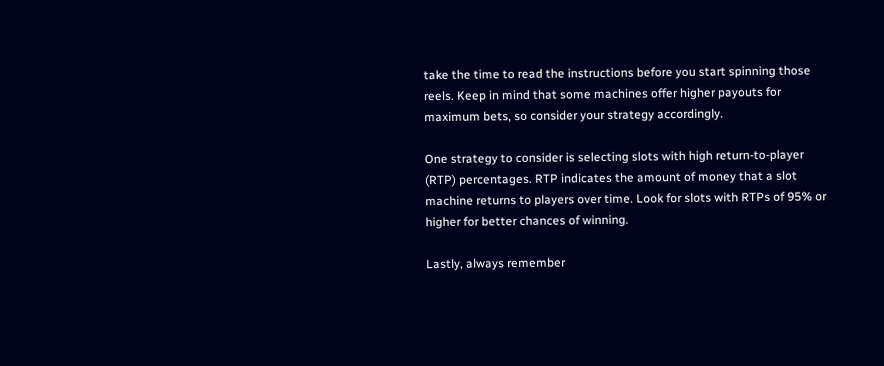take the time to read the instructions before you start spinning those reels. Keep in mind that some machines offer higher payouts for maximum bets, so consider your strategy accordingly.

One strategy to consider is selecting slots with high return-to-player (RTP) percentages. RTP indicates the amount of money that a slot machine returns to players over time. Look for slots with RTPs of 95% or higher for better chances of winning.

Lastly, always remember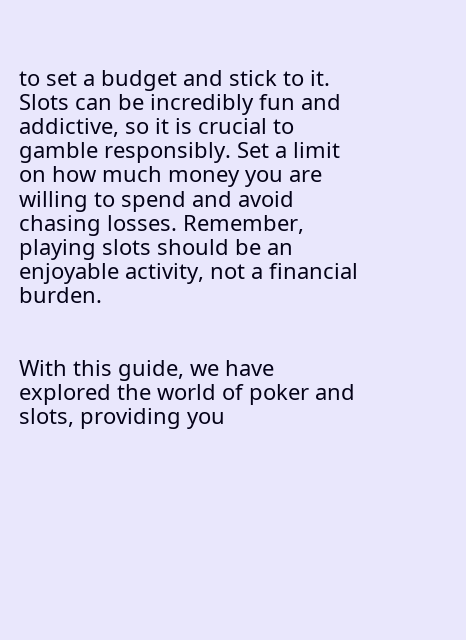to set a budget and stick to it. Slots can be incredibly fun and addictive, so it is crucial to gamble responsibly. Set a limit on how much money you are willing to spend and avoid chasing losses. Remember, playing slots should be an enjoyable activity, not a financial burden.


With this guide, we have explored the world of poker and slots, providing you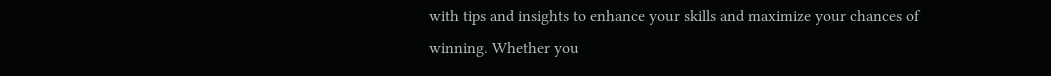with tips and insights to enhance your skills and maximize your chances of winning. Whether you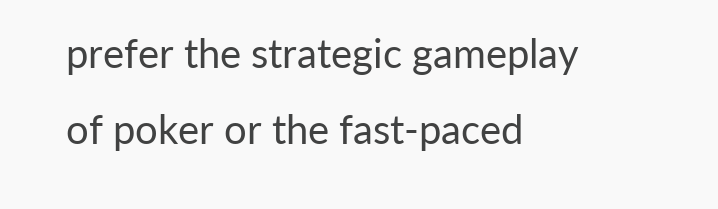prefer the strategic gameplay of poker or the fast-paced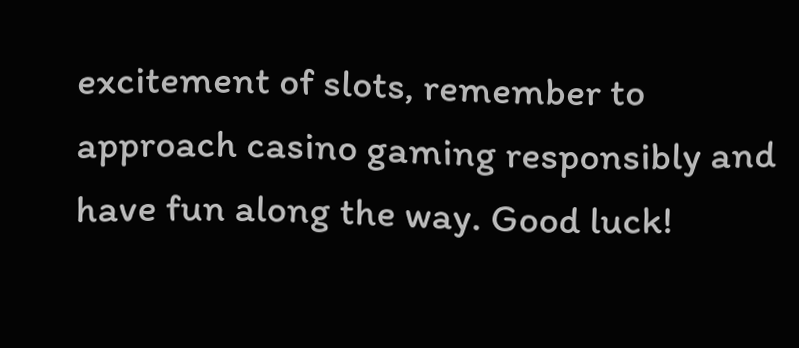excitement of slots, remember to approach casino gaming responsibly and have fun along the way. Good luck!